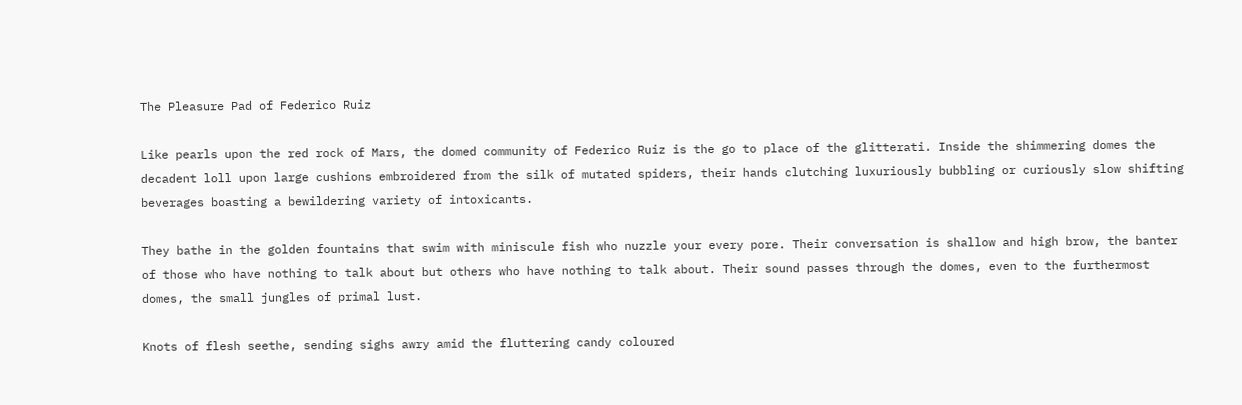The Pleasure Pad of Federico Ruiz

Like pearls upon the red rock of Mars, the domed community of Federico Ruiz is the go to place of the glitterati. Inside the shimmering domes the decadent loll upon large cushions embroidered from the silk of mutated spiders, their hands clutching luxuriously bubbling or curiously slow shifting beverages boasting a bewildering variety of intoxicants.

They bathe in the golden fountains that swim with miniscule fish who nuzzle your every pore. Their conversation is shallow and high brow, the banter of those who have nothing to talk about but others who have nothing to talk about. Their sound passes through the domes, even to the furthermost domes, the small jungles of primal lust.

Knots of flesh seethe, sending sighs awry amid the fluttering candy coloured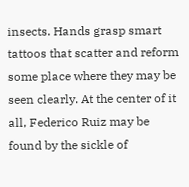insects. Hands grasp smart tattoos that scatter and reform some place where they may be seen clearly. At the center of it all, Federico Ruiz may be found by the sickle of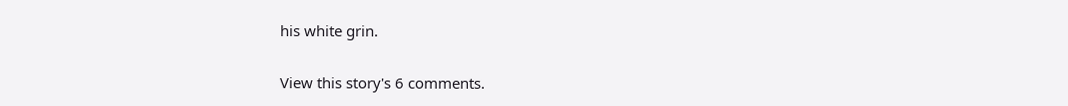his white grin.

View this story's 6 comments.